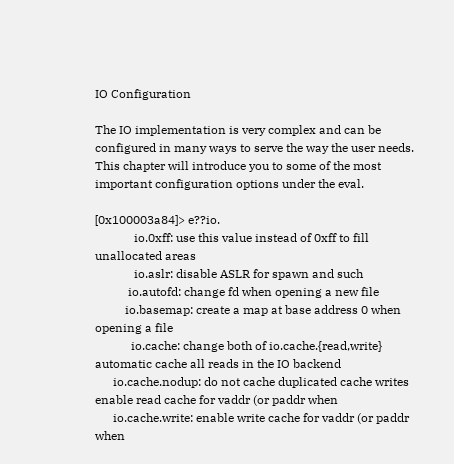IO Configuration

The IO implementation is very complex and can be configured in many ways to serve the way the user needs. This chapter will introduce you to some of the most important configuration options under the eval.

[0x100003a84]> e??io.
             io.0xff: use this value instead of 0xff to fill unallocated areas
             io.aslr: disable ASLR for spawn and such
           io.autofd: change fd when opening a new file
          io.basemap: create a map at base address 0 when opening a file
            io.cache: change both of io.cache.{read,write} automatic cache all reads in the IO backend
      io.cache.nodup: do not cache duplicated cache writes enable read cache for vaddr (or paddr when
      io.cache.write: enable write cache for vaddr (or paddr when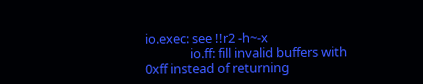io.exec: see !!r2 -h~-x
               io.ff: fill invalid buffers with 0xff instead of returning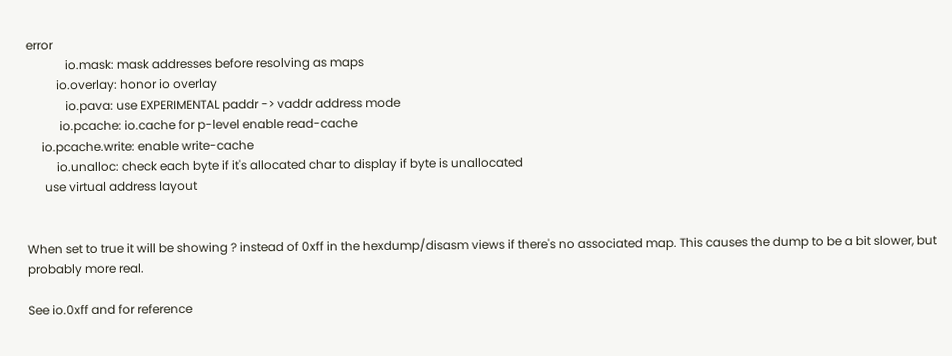error
             io.mask: mask addresses before resolving as maps
          io.overlay: honor io overlay
             io.pava: use EXPERIMENTAL paddr -> vaddr address mode
           io.pcache: io.cache for p-level enable read-cache
     io.pcache.write: enable write-cache
          io.unalloc: check each byte if it's allocated char to display if byte is unallocated
      use virtual address layout


When set to true it will be showing ? instead of 0xff in the hexdump/disasm views if there's no associated map. This causes the dump to be a bit slower, but probably more real.

See io.0xff and for reference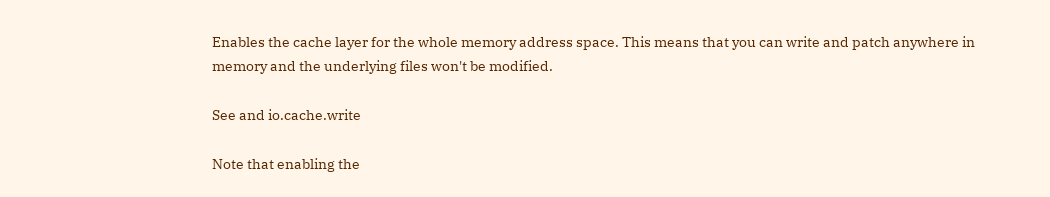Enables the cache layer for the whole memory address space. This means that you can write and patch anywhere in memory and the underlying files won't be modified.

See and io.cache.write

Note that enabling the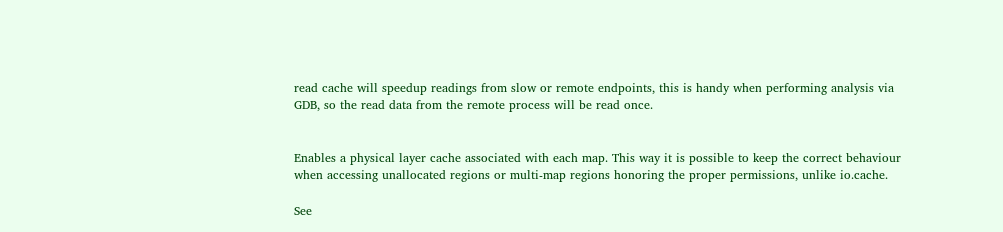read cache will speedup readings from slow or remote endpoints, this is handy when performing analysis via GDB, so the read data from the remote process will be read once.


Enables a physical layer cache associated with each map. This way it is possible to keep the correct behaviour when accessing unallocated regions or multi-map regions honoring the proper permissions, unlike io.cache.

See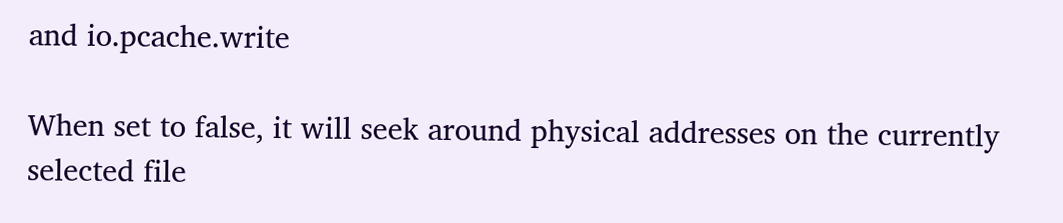and io.pcache.write

When set to false, it will seek around physical addresses on the currently selected file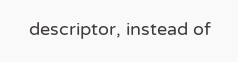descriptor, instead of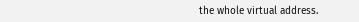the whole virtual address.